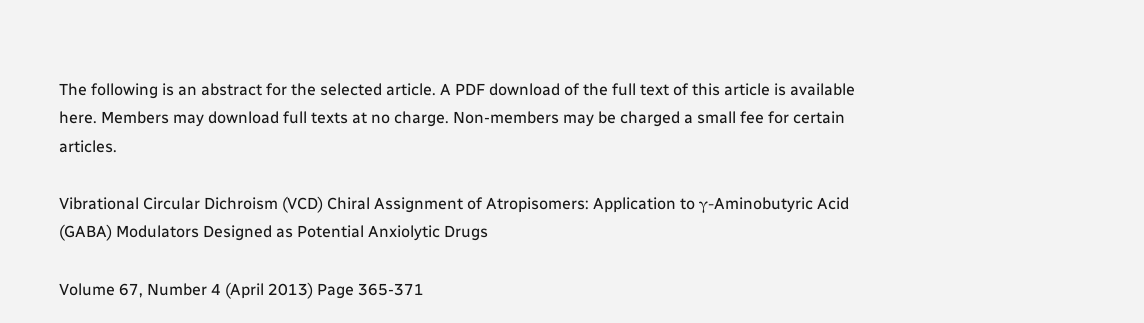The following is an abstract for the selected article. A PDF download of the full text of this article is available here. Members may download full texts at no charge. Non-members may be charged a small fee for certain articles.

Vibrational Circular Dichroism (VCD) Chiral Assignment of Atropisomers: Application to γ-Aminobutyric Acid (GABA) Modulators Designed as Potential Anxiolytic Drugs

Volume 67, Number 4 (April 2013) Page 365-371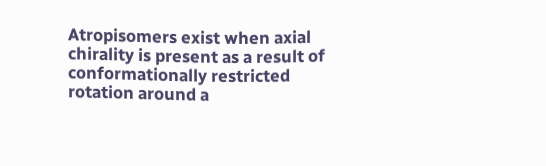Atropisomers exist when axial chirality is present as a result of conformationally restricted rotation around a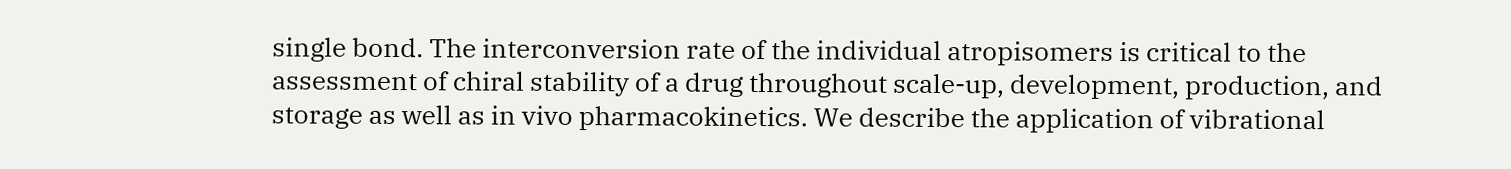single bond. The interconversion rate of the individual atropisomers is critical to the assessment of chiral stability of a drug throughout scale-up, development, production, and storage as well as in vivo pharmacokinetics. We describe the application of vibrational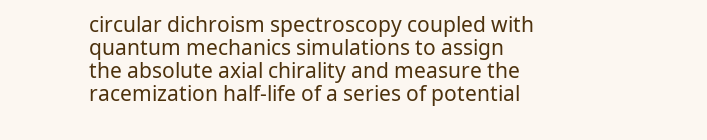circular dichroism spectroscopy coupled with quantum mechanics simulations to assign the absolute axial chirality and measure the racemization half-life of a series of potential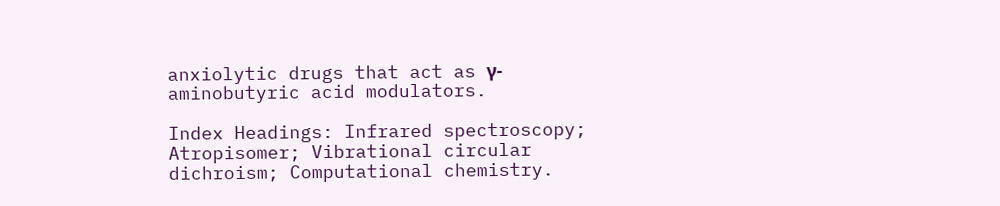anxiolytic drugs that act as γ-aminobutyric acid modulators.

Index Headings: Infrared spectroscopy; Atropisomer; Vibrational circular dichroism; Computational chemistry.